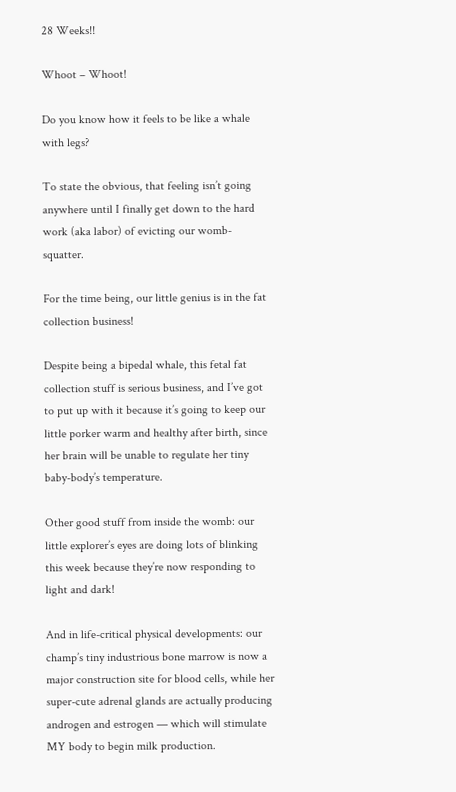28 Weeks!!

Whoot – Whoot!

Do you know how it feels to be like a whale with legs?

To state the obvious, that feeling isn’t going anywhere until I finally get down to the hard work (aka labor) of evicting our womb-squatter.

For the time being, our little genius is in the fat collection business!

Despite being a bipedal whale, this fetal fat collection stuff is serious business, and I’ve got to put up with it because it’s going to keep our little porker warm and healthy after birth, since her brain will be unable to regulate her tiny baby-body’s temperature.

Other good stuff from inside the womb: our little explorer’s eyes are doing lots of blinking this week because they’re now responding to light and dark!

And in life-critical physical developments: our champ’s tiny industrious bone marrow is now a major construction site for blood cells, while her super-cute adrenal glands are actually producing androgen and estrogen — which will stimulate MY body to begin milk production.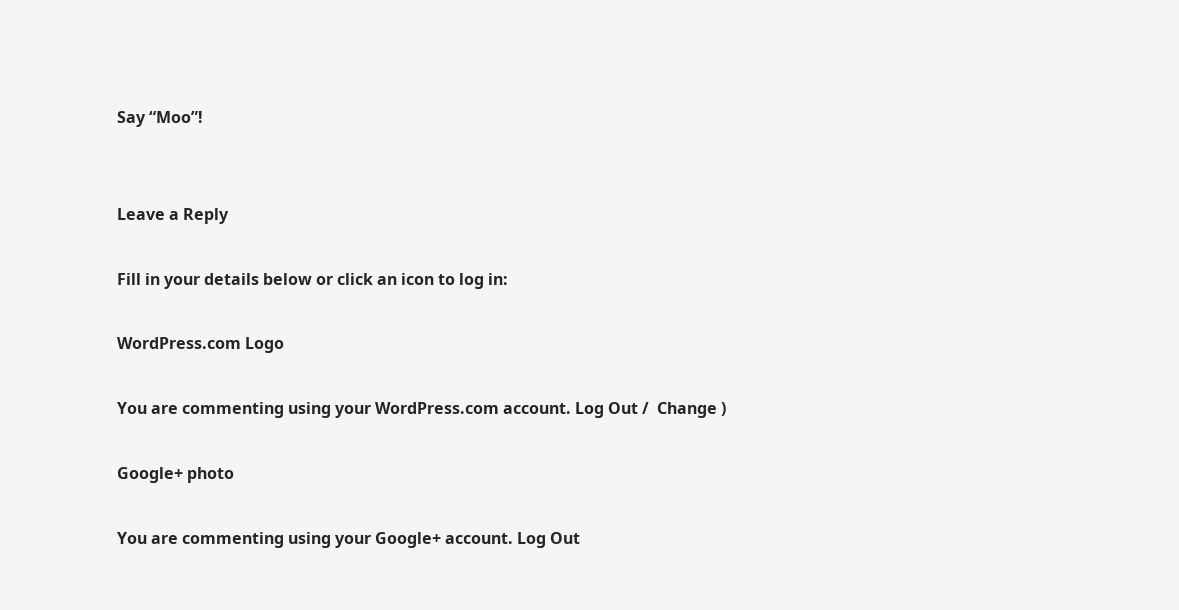Say “Moo”!


Leave a Reply

Fill in your details below or click an icon to log in:

WordPress.com Logo

You are commenting using your WordPress.com account. Log Out /  Change )

Google+ photo

You are commenting using your Google+ account. Log Out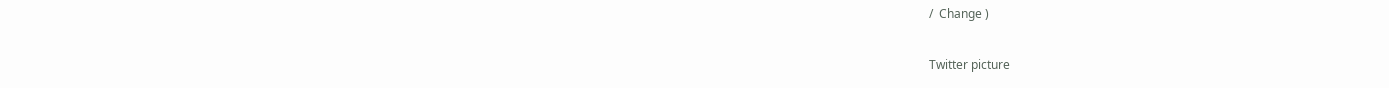/  Change )

Twitter picture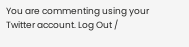You are commenting using your Twitter account. Log Out /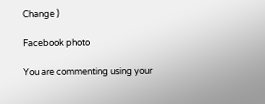Change )

Facebook photo

You are commenting using your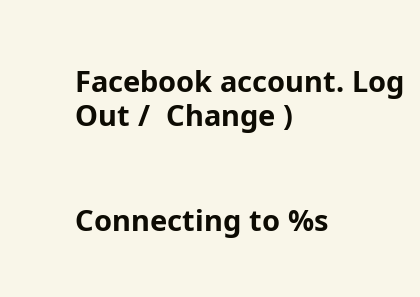Facebook account. Log Out /  Change )


Connecting to %s